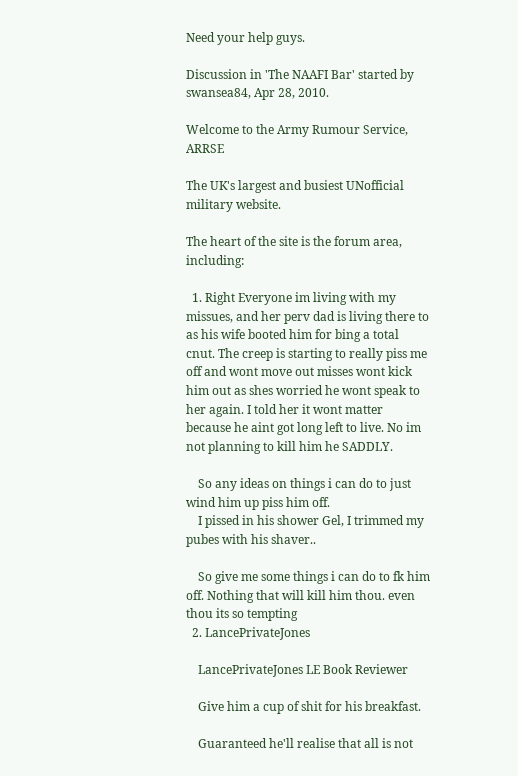Need your help guys.

Discussion in 'The NAAFI Bar' started by swansea84, Apr 28, 2010.

Welcome to the Army Rumour Service, ARRSE

The UK's largest and busiest UNofficial military website.

The heart of the site is the forum area, including:

  1. Right Everyone im living with my missues, and her perv dad is living there to as his wife booted him for bing a total cnut. The creep is starting to really piss me off and wont move out misses wont kick him out as shes worried he wont speak to her again. I told her it wont matter because he aint got long left to live. No im not planning to kill him he SADDLY.

    So any ideas on things i can do to just wind him up piss him off.
    I pissed in his shower Gel, I trimmed my pubes with his shaver..

    So give me some things i can do to fk him off. Nothing that will kill him thou. even thou its so tempting
  2. LancePrivateJones

    LancePrivateJones LE Book Reviewer

    Give him a cup of shit for his breakfast.

    Guaranteed he'll realise that all is not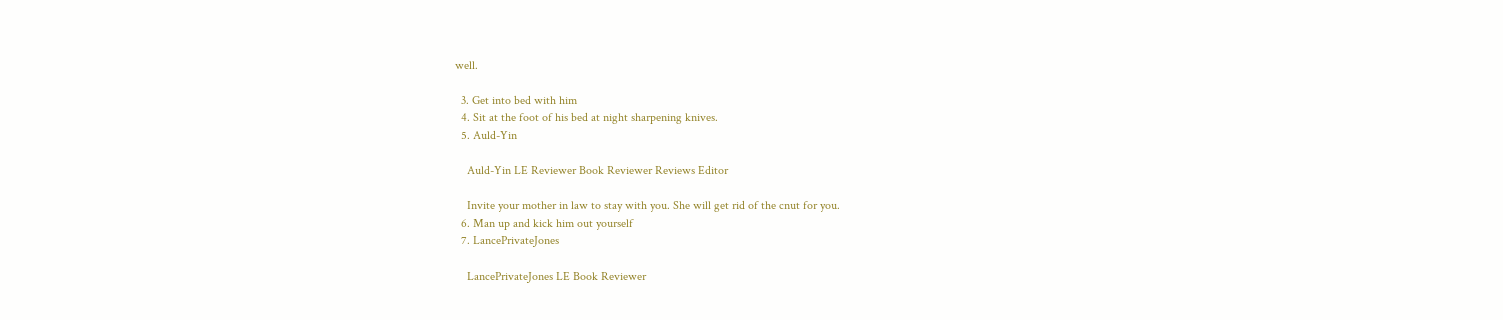well.

  3. Get into bed with him
  4. Sit at the foot of his bed at night sharpening knives.
  5. Auld-Yin

    Auld-Yin LE Reviewer Book Reviewer Reviews Editor

    Invite your mother in law to stay with you. She will get rid of the cnut for you.
  6. Man up and kick him out yourself
  7. LancePrivateJones

    LancePrivateJones LE Book Reviewer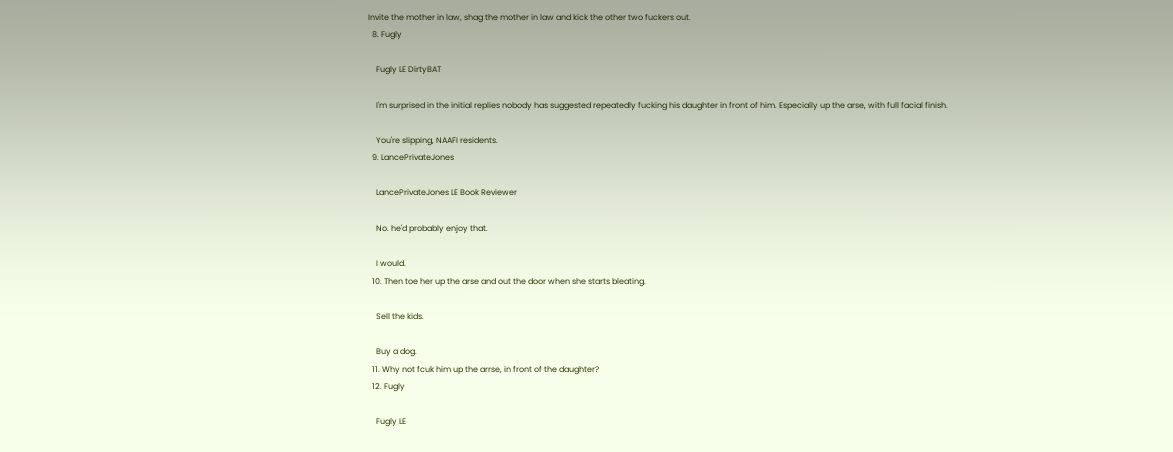Invite the mother in law, shag the mother in law and kick the other two fuckers out.
  8. Fugly

    Fugly LE DirtyBAT

    I'm surprised in the initial replies nobody has suggested repeatedly fucking his daughter in front of him. Especially up the arse, with full facial finish.

    You're slipping, NAAFI residents.
  9. LancePrivateJones

    LancePrivateJones LE Book Reviewer

    No. he'd probably enjoy that.

    I would.
  10. Then toe her up the arse and out the door when she starts bleating.

    Sell the kids.

    Buy a dog.
  11. Why not fcuk him up the arrse, in front of the daughter?
  12. Fugly

    Fugly LE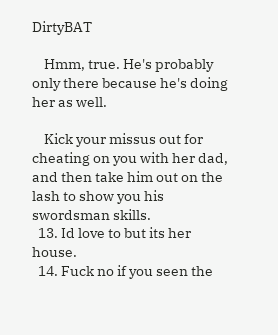DirtyBAT

    Hmm, true. He's probably only there because he's doing her as well.

    Kick your missus out for cheating on you with her dad, and then take him out on the lash to show you his swordsman skills.
  13. Id love to but its her house.
  14. Fuck no if you seen the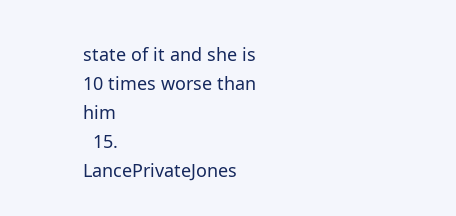state of it and she is 10 times worse than him
  15. LancePrivateJones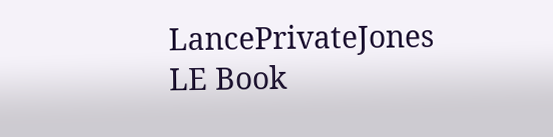LancePrivateJones LE Book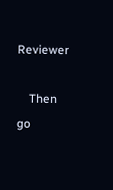Reviewer

    Then go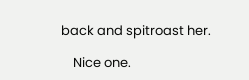back and spitroast her.

    Nice one.